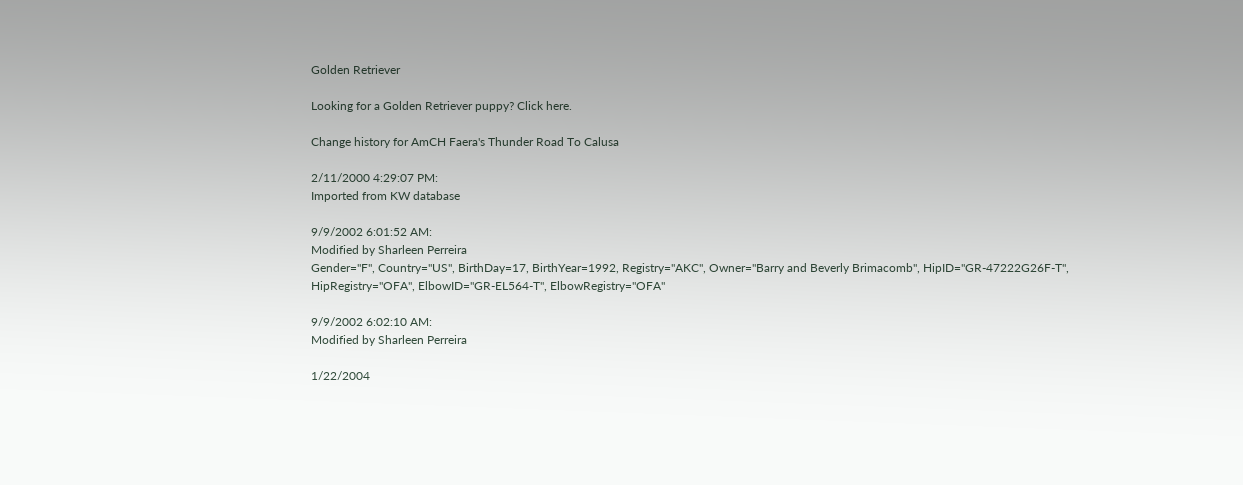Golden Retriever

Looking for a Golden Retriever puppy? Click here.

Change history for AmCH Faera's Thunder Road To Calusa

2/11/2000 4:29:07 PM:
Imported from KW database

9/9/2002 6:01:52 AM:
Modified by Sharleen Perreira
Gender="F", Country="US", BirthDay=17, BirthYear=1992, Registry="AKC", Owner="Barry and Beverly Brimacomb", HipID="GR-47222G26F-T", HipRegistry="OFA", ElbowID="GR-EL564-T", ElbowRegistry="OFA"

9/9/2002 6:02:10 AM:
Modified by Sharleen Perreira

1/22/2004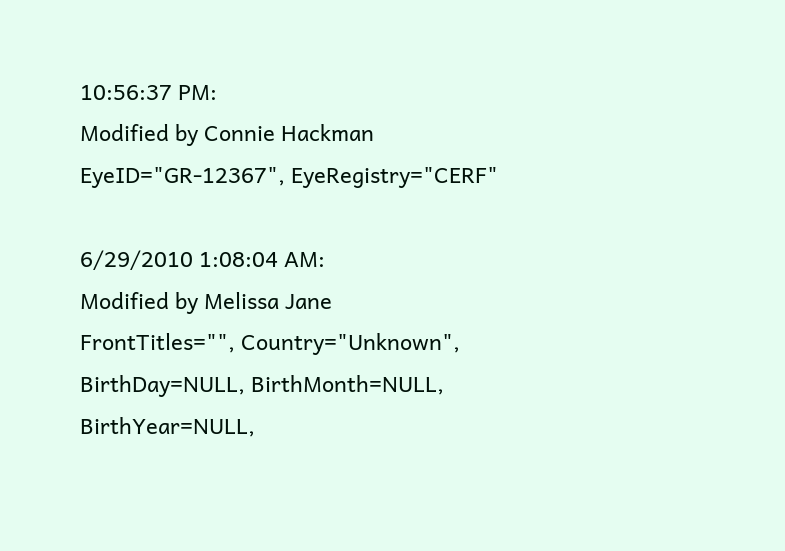10:56:37 PM:
Modified by Connie Hackman
EyeID="GR-12367", EyeRegistry="CERF"

6/29/2010 1:08:04 AM:
Modified by Melissa Jane
FrontTitles="", Country="Unknown", BirthDay=NULL, BirthMonth=NULL, BirthYear=NULL,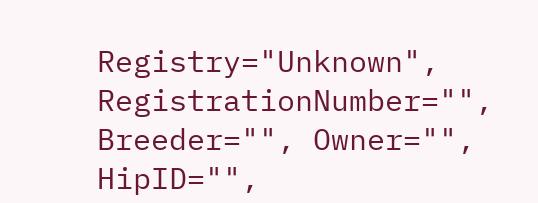Registry="Unknown", RegistrationNumber="", Breeder="", Owner="", HipID="",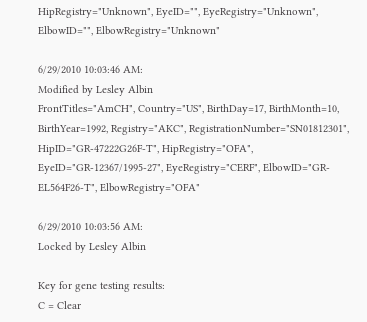HipRegistry="Unknown", EyeID="", EyeRegistry="Unknown", ElbowID="", ElbowRegistry="Unknown"

6/29/2010 10:03:46 AM:
Modified by Lesley Albin
FrontTitles="AmCH", Country="US", BirthDay=17, BirthMonth=10, BirthYear=1992, Registry="AKC", RegistrationNumber="SN01812301", HipID="GR-47222G26F-T", HipRegistry="OFA", EyeID="GR-12367/1995-27", EyeRegistry="CERF", ElbowID="GR-EL564F26-T", ElbowRegistry="OFA"

6/29/2010 10:03:56 AM:
Locked by Lesley Albin

Key for gene testing results:
C = Clear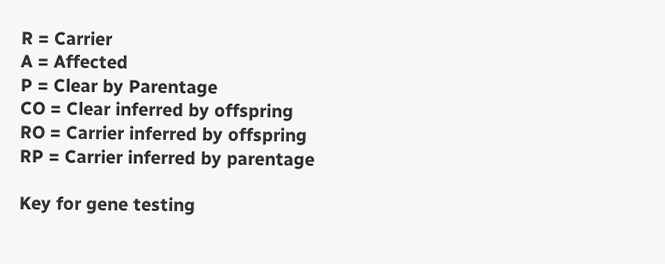R = Carrier
A = Affected
P = Clear by Parentage
CO = Clear inferred by offspring
RO = Carrier inferred by offspring
RP = Carrier inferred by parentage

Key for gene testing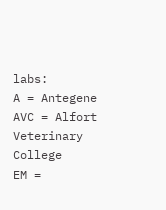labs:
A = Antegene
AVC = Alfort Veterinary College
EM =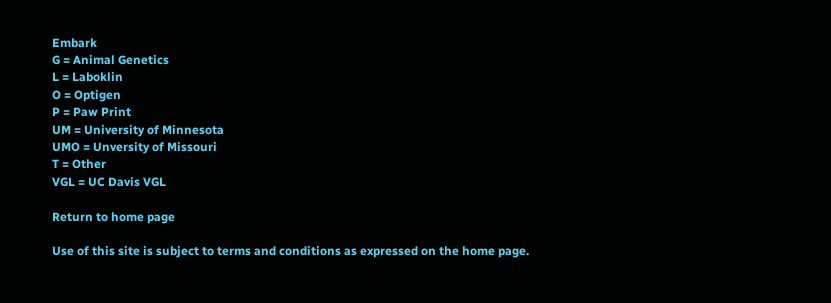Embark
G = Animal Genetics
L = Laboklin
O = Optigen
P = Paw Print
UM = University of Minnesota
UMO = Unversity of Missouri
T = Other
VGL = UC Davis VGL

Return to home page

Use of this site is subject to terms and conditions as expressed on the home page.